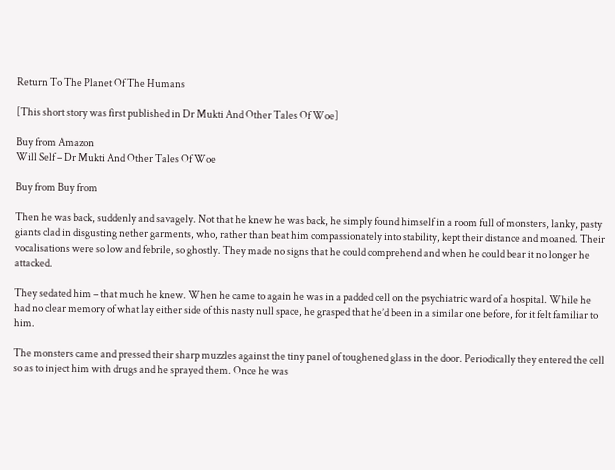Return To The Planet Of The Humans

[This short story was first published in Dr Mukti And Other Tales Of Woe]

Buy from Amazon
Will Self – Dr Mukti And Other Tales Of Woe

Buy from Buy from

Then he was back, suddenly and savagely. Not that he knew he was back, he simply found himself in a room full of monsters, lanky, pasty giants clad in disgusting nether garments, who, rather than beat him compassionately into stability, kept their distance and moaned. Their vocalisations were so low and febrile, so ghostly. They made no signs that he could comprehend and when he could bear it no longer he attacked.

They sedated him – that much he knew. When he came to again he was in a padded cell on the psychiatric ward of a hospital. While he had no clear memory of what lay either side of this nasty null space, he grasped that he’d been in a similar one before, for it felt familiar to him.

The monsters came and pressed their sharp muzzles against the tiny panel of toughened glass in the door. Periodically they entered the cell so as to inject him with drugs and he sprayed them. Once he was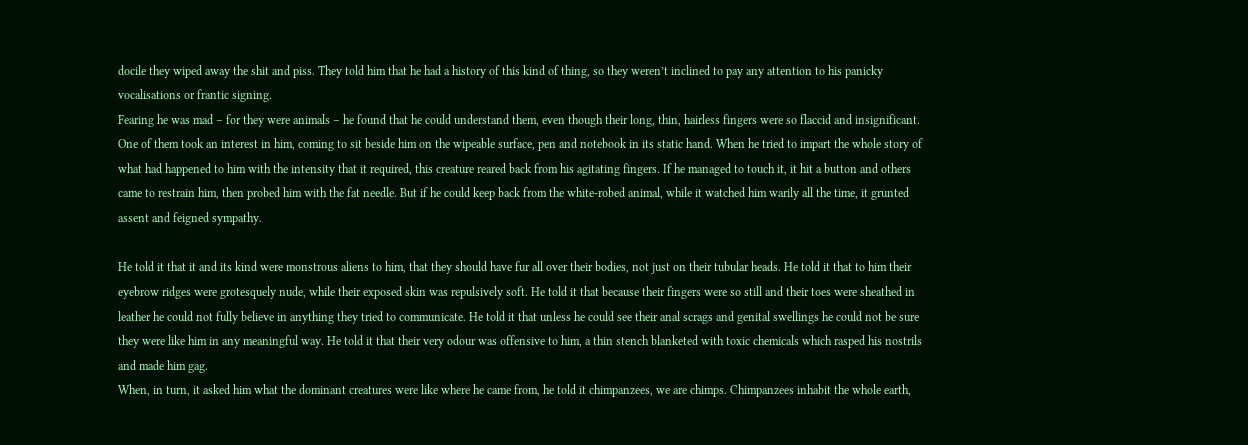docile they wiped away the shit and piss. They told him that he had a history of this kind of thing, so they weren’t inclined to pay any attention to his panicky vocalisations or frantic signing.
Fearing he was mad – for they were animals – he found that he could understand them, even though their long, thin, hairless fingers were so flaccid and insignificant. One of them took an interest in him, coming to sit beside him on the wipeable surface, pen and notebook in its static hand. When he tried to impart the whole story of what had happened to him with the intensity that it required, this creature reared back from his agitating fingers. If he managed to touch it, it hit a button and others came to restrain him, then probed him with the fat needle. But if he could keep back from the white-robed animal, while it watched him warily all the time, it grunted assent and feigned sympathy.

He told it that it and its kind were monstrous aliens to him, that they should have fur all over their bodies, not just on their tubular heads. He told it that to him their eyebrow ridges were grotesquely nude, while their exposed skin was repulsively soft. He told it that because their fingers were so still and their toes were sheathed in leather he could not fully believe in anything they tried to communicate. He told it that unless he could see their anal scrags and genital swellings he could not be sure they were like him in any meaningful way. He told it that their very odour was offensive to him, a thin stench blanketed with toxic chemicals which rasped his nostrils and made him gag.
When, in turn, it asked him what the dominant creatures were like where he came from, he told it chimpanzees, we are chimps. Chimpanzees inhabit the whole earth,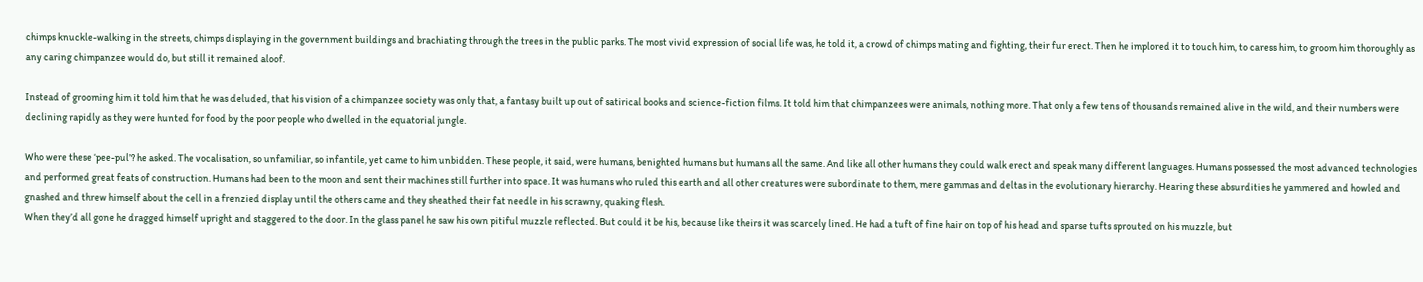chimps knuckle-walking in the streets, chimps displaying in the government buildings and brachiating through the trees in the public parks. The most vivid expression of social life was, he told it, a crowd of chimps mating and fighting, their fur erect. Then he implored it to touch him, to caress him, to groom him thoroughly as any caring chimpanzee would do, but still it remained aloof.

Instead of grooming him it told him that he was deluded, that his vision of a chimpanzee society was only that, a fantasy built up out of satirical books and science-fiction films. It told him that chimpanzees were animals, nothing more. That only a few tens of thousands remained alive in the wild, and their numbers were declining rapidly as they were hunted for food by the poor people who dwelled in the equatorial jungle.

Who were these ‘pee-pul’? he asked. The vocalisation, so unfamiliar, so infantile, yet came to him unbidden. These people, it said, were humans, benighted humans but humans all the same. And like all other humans they could walk erect and speak many different languages. Humans possessed the most advanced technologies and performed great feats of construction. Humans had been to the moon and sent their machines still further into space. It was humans who ruled this earth and all other creatures were subordinate to them, mere gammas and deltas in the evolutionary hierarchy. Hearing these absurdities he yammered and howled and gnashed and threw himself about the cell in a frenzied display until the others came and they sheathed their fat needle in his scrawny, quaking flesh.
When they’d all gone he dragged himself upright and staggered to the door. In the glass panel he saw his own pitiful muzzle reflected. But could it be his, because like theirs it was scarcely lined. He had a tuft of fine hair on top of his head and sparse tufts sprouted on his muzzle, but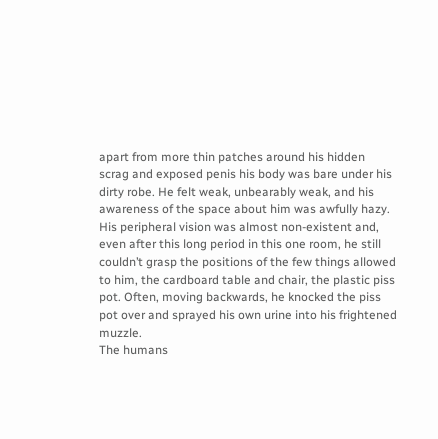apart from more thin patches around his hidden scrag and exposed penis his body was bare under his dirty robe. He felt weak, unbearably weak, and his awareness of the space about him was awfully hazy. His peripheral vision was almost non-existent and, even after this long period in this one room, he still couldn’t grasp the positions of the few things allowed to him, the cardboard table and chair, the plastic piss pot. Often, moving backwards, he knocked the piss pot over and sprayed his own urine into his frightened muzzle.
The humans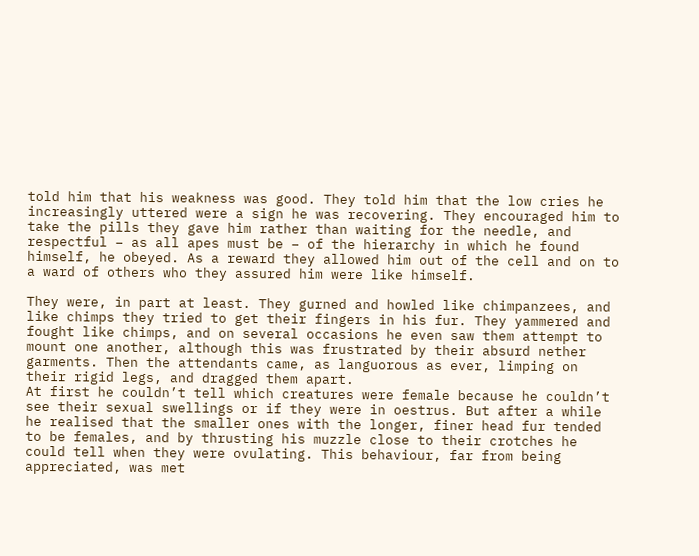told him that his weakness was good. They told him that the low cries he increasingly uttered were a sign he was recovering. They encouraged him to take the pills they gave him rather than waiting for the needle, and respectful – as all apes must be – of the hierarchy in which he found himself, he obeyed. As a reward they allowed him out of the cell and on to a ward of others who they assured him were like himself.

They were, in part at least. They gurned and howled like chimpanzees, and like chimps they tried to get their fingers in his fur. They yammered and fought like chimps, and on several occasions he even saw them attempt to mount one another, although this was frustrated by their absurd nether garments. Then the attendants came, as languorous as ever, limping on their rigid legs, and dragged them apart.
At first he couldn’t tell which creatures were female because he couldn’t see their sexual swellings or if they were in oestrus. But after a while he realised that the smaller ones with the longer, finer head fur tended to be females, and by thrusting his muzzle close to their crotches he could tell when they were ovulating. This behaviour, far from being appreciated, was met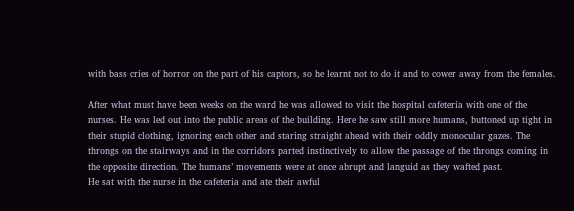with bass cries of horror on the part of his captors, so he learnt not to do it and to cower away from the females.

After what must have been weeks on the ward he was allowed to visit the hospital cafeteria with one of the nurses. He was led out into the public areas of the building. Here he saw still more humans, buttoned up tight in their stupid clothing, ignoring each other and staring straight ahead with their oddly monocular gazes. The throngs on the stairways and in the corridors parted instinctively to allow the passage of the throngs coming in the opposite direction. The humans’ movements were at once abrupt and languid as they wafted past.
He sat with the nurse in the cafeteria and ate their awful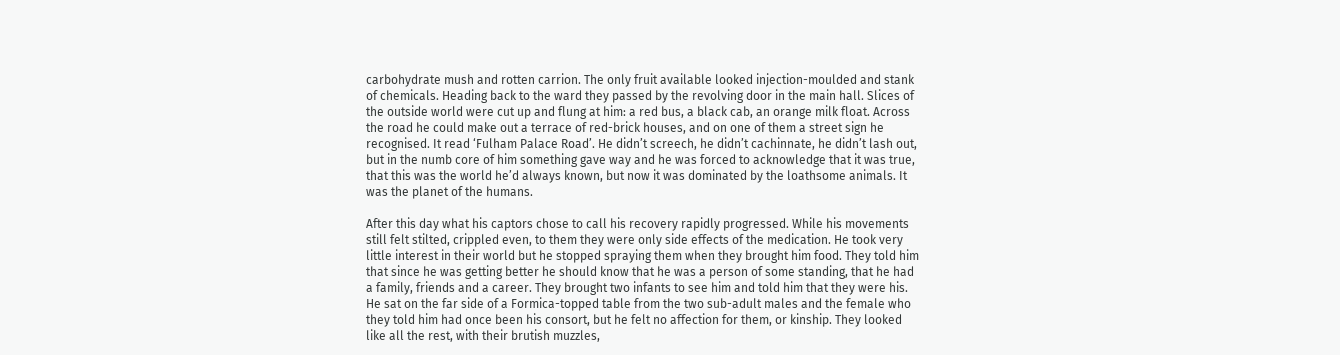carbohydrate mush and rotten carrion. The only fruit available looked injection-moulded and stank of chemicals. Heading back to the ward they passed by the revolving door in the main hall. Slices of the outside world were cut up and flung at him: a red bus, a black cab, an orange milk float. Across the road he could make out a terrace of red-brick houses, and on one of them a street sign he recognised. It read ‘Fulham Palace Road’. He didn’t screech, he didn’t cachinnate, he didn’t lash out, but in the numb core of him something gave way and he was forced to acknowledge that it was true, that this was the world he’d always known, but now it was dominated by the loathsome animals. It was the planet of the humans.

After this day what his captors chose to call his recovery rapidly progressed. While his movements still felt stilted, crippled even, to them they were only side effects of the medication. He took very little interest in their world but he stopped spraying them when they brought him food. They told him that since he was getting better he should know that he was a person of some standing, that he had a family, friends and a career. They brought two infants to see him and told him that they were his. He sat on the far side of a Formica-topped table from the two sub-adult males and the female who they told him had once been his consort, but he felt no affection for them, or kinship. They looked like all the rest, with their brutish muzzles,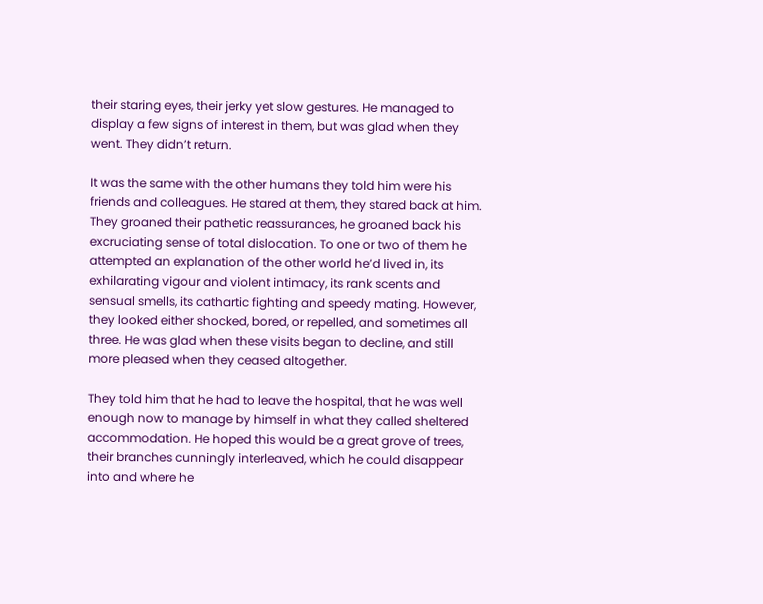their staring eyes, their jerky yet slow gestures. He managed to display a few signs of interest in them, but was glad when they went. They didn’t return.

It was the same with the other humans they told him were his friends and colleagues. He stared at them, they stared back at him. They groaned their pathetic reassurances, he groaned back his excruciating sense of total dislocation. To one or two of them he attempted an explanation of the other world he’d lived in, its exhilarating vigour and violent intimacy, its rank scents and sensual smells, its cathartic fighting and speedy mating. However, they looked either shocked, bored, or repelled, and sometimes all three. He was glad when these visits began to decline, and still more pleased when they ceased altogether.

They told him that he had to leave the hospital, that he was well enough now to manage by himself in what they called sheltered accommodation. He hoped this would be a great grove of trees, their branches cunningly interleaved, which he could disappear into and where he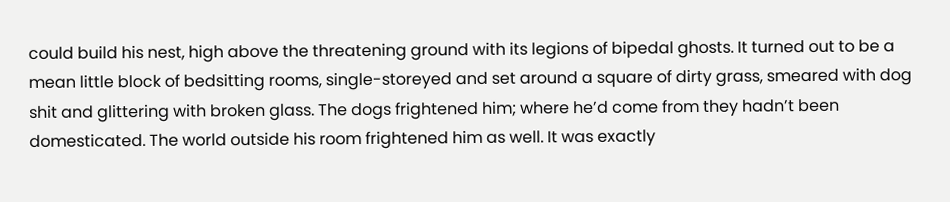could build his nest, high above the threatening ground with its legions of bipedal ghosts. It turned out to be a mean little block of bedsitting rooms, single-storeyed and set around a square of dirty grass, smeared with dog shit and glittering with broken glass. The dogs frightened him; where he’d come from they hadn’t been domesticated. The world outside his room frightened him as well. It was exactly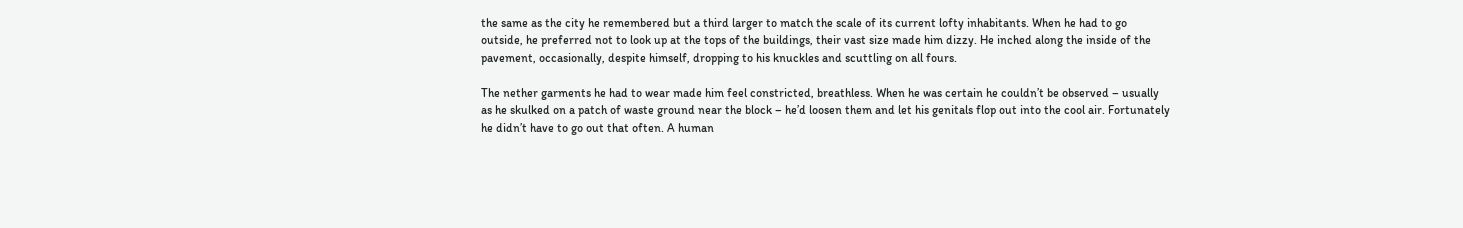the same as the city he remembered but a third larger to match the scale of its current lofty inhabitants. When he had to go outside, he preferred not to look up at the tops of the buildings, their vast size made him dizzy. He inched along the inside of the pavement, occasionally, despite himself, dropping to his knuckles and scuttling on all fours.

The nether garments he had to wear made him feel constricted, breathless. When he was certain he couldn’t be observed – usually as he skulked on a patch of waste ground near the block – he’d loosen them and let his genitals flop out into the cool air. Fortunately he didn’t have to go out that often. A human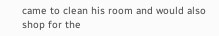came to clean his room and would also shop for the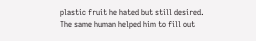plastic fruit he hated but still desired. The same human helped him to fill out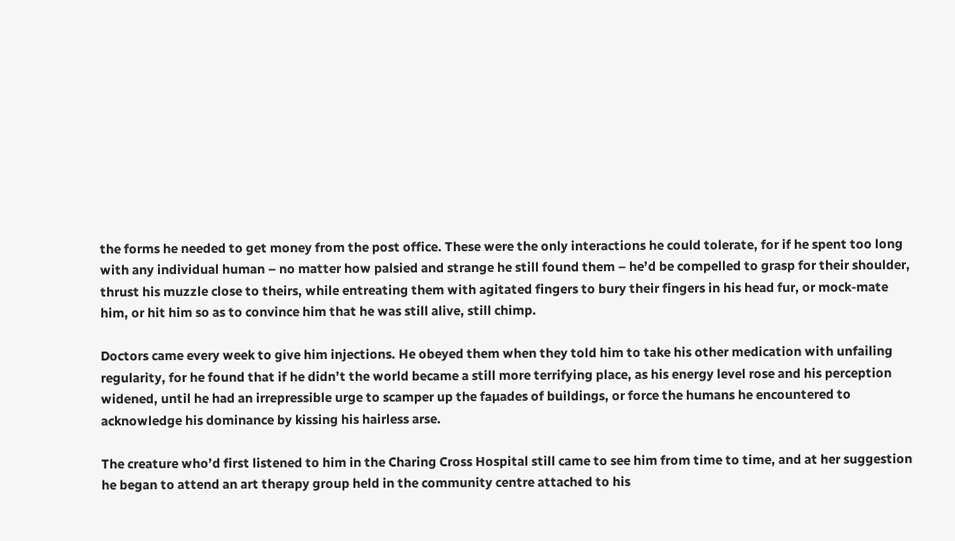the forms he needed to get money from the post office. These were the only interactions he could tolerate, for if he spent too long with any individual human – no matter how palsied and strange he still found them – he’d be compelled to grasp for their shoulder, thrust his muzzle close to theirs, while entreating them with agitated fingers to bury their fingers in his head fur, or mock-mate him, or hit him so as to convince him that he was still alive, still chimp.

Doctors came every week to give him injections. He obeyed them when they told him to take his other medication with unfailing regularity, for he found that if he didn’t the world became a still more terrifying place, as his energy level rose and his perception widened, until he had an irrepressible urge to scamper up the faµades of buildings, or force the humans he encountered to acknowledge his dominance by kissing his hairless arse.

The creature who’d first listened to him in the Charing Cross Hospital still came to see him from time to time, and at her suggestion he began to attend an art therapy group held in the community centre attached to his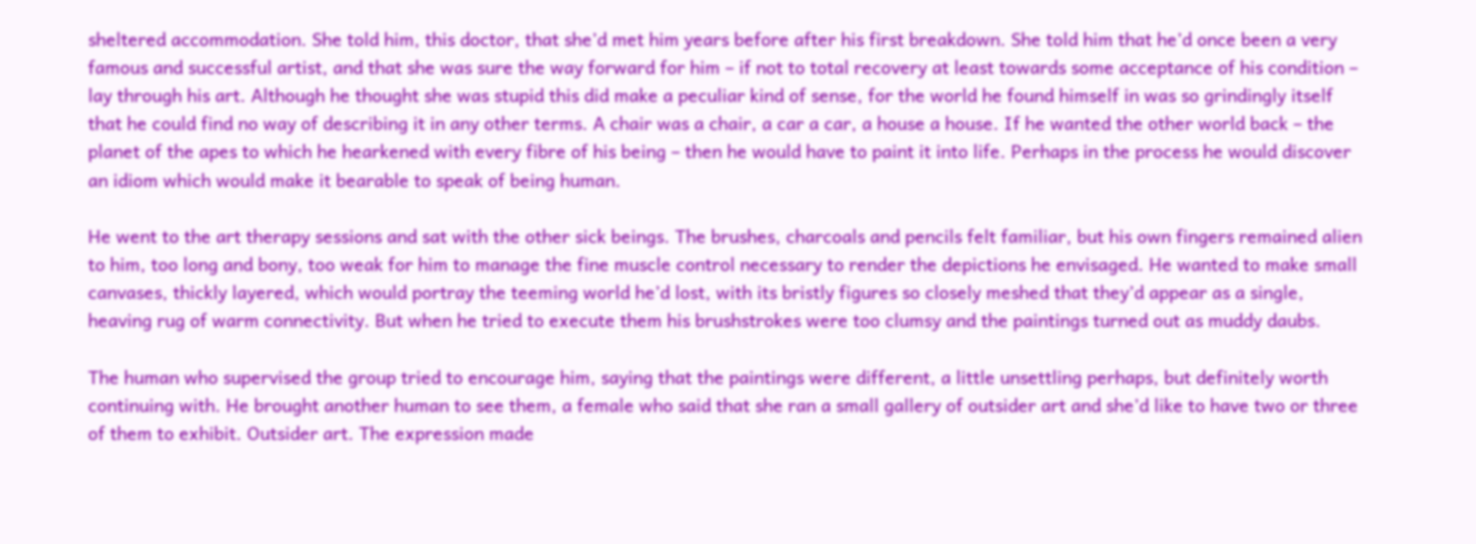sheltered accommodation. She told him, this doctor, that she’d met him years before after his first breakdown. She told him that he’d once been a very famous and successful artist, and that she was sure the way forward for him – if not to total recovery at least towards some acceptance of his condition – lay through his art. Although he thought she was stupid this did make a peculiar kind of sense, for the world he found himself in was so grindingly itself that he could find no way of describing it in any other terms. A chair was a chair, a car a car, a house a house. If he wanted the other world back – the planet of the apes to which he hearkened with every fibre of his being – then he would have to paint it into life. Perhaps in the process he would discover an idiom which would make it bearable to speak of being human.

He went to the art therapy sessions and sat with the other sick beings. The brushes, charcoals and pencils felt familiar, but his own fingers remained alien to him, too long and bony, too weak for him to manage the fine muscle control necessary to render the depictions he envisaged. He wanted to make small canvases, thickly layered, which would portray the teeming world he’d lost, with its bristly figures so closely meshed that they’d appear as a single, heaving rug of warm connectivity. But when he tried to execute them his brushstrokes were too clumsy and the paintings turned out as muddy daubs.

The human who supervised the group tried to encourage him, saying that the paintings were different, a little unsettling perhaps, but definitely worth continuing with. He brought another human to see them, a female who said that she ran a small gallery of outsider art and she’d like to have two or three of them to exhibit. Outsider art. The expression made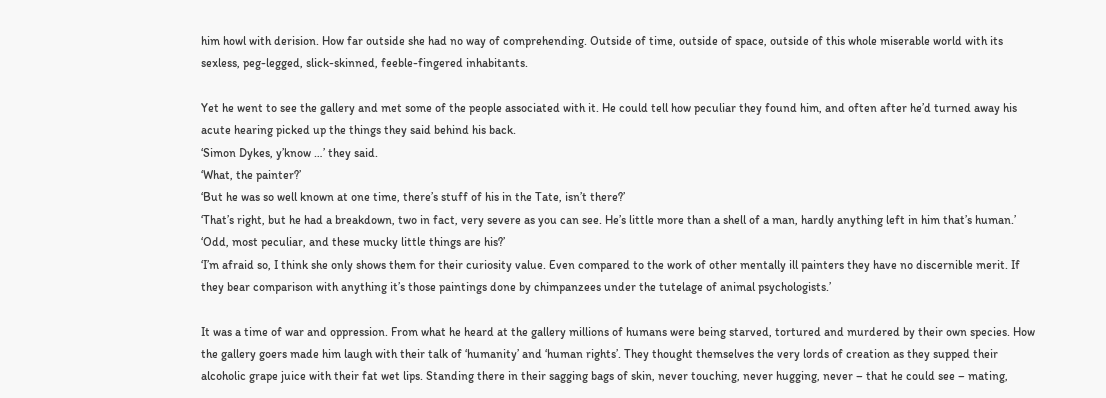him howl with derision. How far outside she had no way of comprehending. Outside of time, outside of space, outside of this whole miserable world with its sexless, peg-legged, slick-skinned, feeble-fingered inhabitants.

Yet he went to see the gallery and met some of the people associated with it. He could tell how peculiar they found him, and often after he’d turned away his acute hearing picked up the things they said behind his back.
‘Simon Dykes, y’know …’ they said.
‘What, the painter?’
‘But he was so well known at one time, there’s stuff of his in the Tate, isn’t there?’
‘That’s right, but he had a breakdown, two in fact, very severe as you can see. He’s little more than a shell of a man, hardly anything left in him that’s human.’
‘Odd, most peculiar, and these mucky little things are his?’
‘I’m afraid so, I think she only shows them for their curiosity value. Even compared to the work of other mentally ill painters they have no discernible merit. If they bear comparison with anything it’s those paintings done by chimpanzees under the tutelage of animal psychologists.’

It was a time of war and oppression. From what he heard at the gallery millions of humans were being starved, tortured and murdered by their own species. How the gallery goers made him laugh with their talk of ‘humanity’ and ‘human rights’. They thought themselves the very lords of creation as they supped their alcoholic grape juice with their fat wet lips. Standing there in their sagging bags of skin, never touching, never hugging, never – that he could see – mating,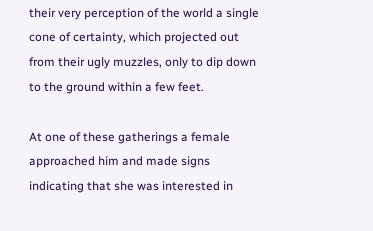their very perception of the world a single cone of certainty, which projected out from their ugly muzzles, only to dip down to the ground within a few feet.

At one of these gatherings a female approached him and made signs indicating that she was interested in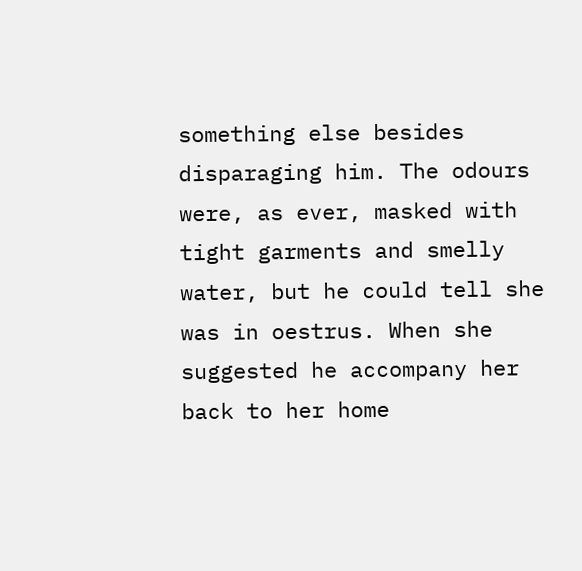something else besides disparaging him. The odours were, as ever, masked with tight garments and smelly water, but he could tell she was in oestrus. When she suggested he accompany her back to her home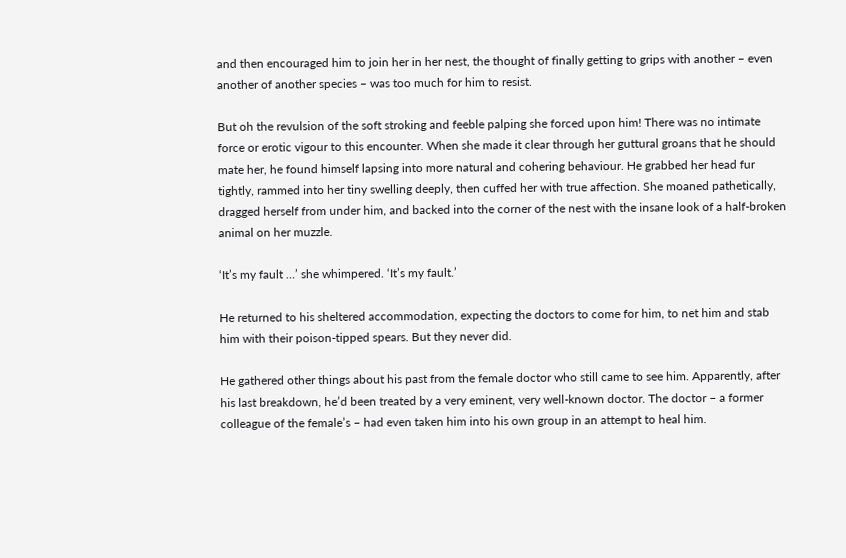and then encouraged him to join her in her nest, the thought of finally getting to grips with another – even another of another species – was too much for him to resist.

But oh the revulsion of the soft stroking and feeble palping she forced upon him! There was no intimate force or erotic vigour to this encounter. When she made it clear through her guttural groans that he should mate her, he found himself lapsing into more natural and cohering behaviour. He grabbed her head fur tightly, rammed into her tiny swelling deeply, then cuffed her with true affection. She moaned pathetically, dragged herself from under him, and backed into the corner of the nest with the insane look of a half-broken animal on her muzzle.

‘It’s my fault …’ she whimpered. ‘It’s my fault.’

He returned to his sheltered accommodation, expecting the doctors to come for him, to net him and stab him with their poison-tipped spears. But they never did.

He gathered other things about his past from the female doctor who still came to see him. Apparently, after his last breakdown, he’d been treated by a very eminent, very well-known doctor. The doctor – a former colleague of the female’s – had even taken him into his own group in an attempt to heal him.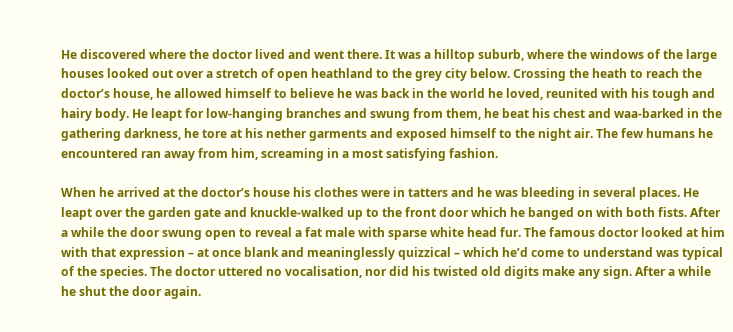He discovered where the doctor lived and went there. It was a hilltop suburb, where the windows of the large houses looked out over a stretch of open heathland to the grey city below. Crossing the heath to reach the doctor’s house, he allowed himself to believe he was back in the world he loved, reunited with his tough and hairy body. He leapt for low-hanging branches and swung from them, he beat his chest and waa-barked in the gathering darkness, he tore at his nether garments and exposed himself to the night air. The few humans he encountered ran away from him, screaming in a most satisfying fashion.

When he arrived at the doctor’s house his clothes were in tatters and he was bleeding in several places. He leapt over the garden gate and knuckle-walked up to the front door which he banged on with both fists. After a while the door swung open to reveal a fat male with sparse white head fur. The famous doctor looked at him with that expression – at once blank and meaninglessly quizzical – which he’d come to understand was typical of the species. The doctor uttered no vocalisation, nor did his twisted old digits make any sign. After a while he shut the door again.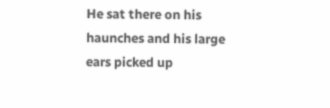He sat there on his haunches and his large ears picked up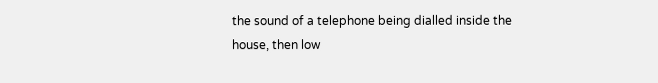the sound of a telephone being dialled inside the house, then low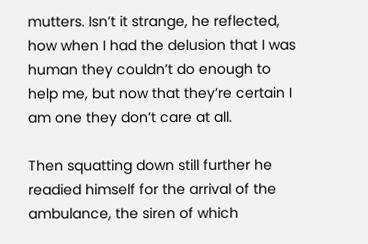mutters. Isn’t it strange, he reflected, how when I had the delusion that I was human they couldn’t do enough to help me, but now that they’re certain I am one they don’t care at all.

Then squatting down still further he readied himself for the arrival of the ambulance, the siren of which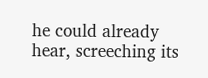he could already hear, screeching its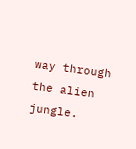way through the alien jungle.